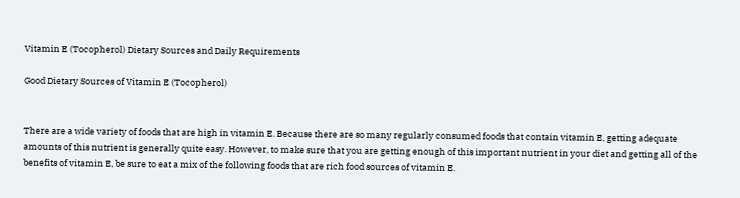Vitamin E (Tocopherol) Dietary Sources and Daily Requirements

Good Dietary Sources of Vitamin E (Tocopherol)


There are a wide variety of foods that are high in vitamin E. Because there are so many regularly consumed foods that contain vitamin E, getting adequate amounts of this nutrient is generally quite easy. However, to make sure that you are getting enough of this important nutrient in your diet and getting all of the benefits of vitamin E, be sure to eat a mix of the following foods that are rich food sources of vitamin E.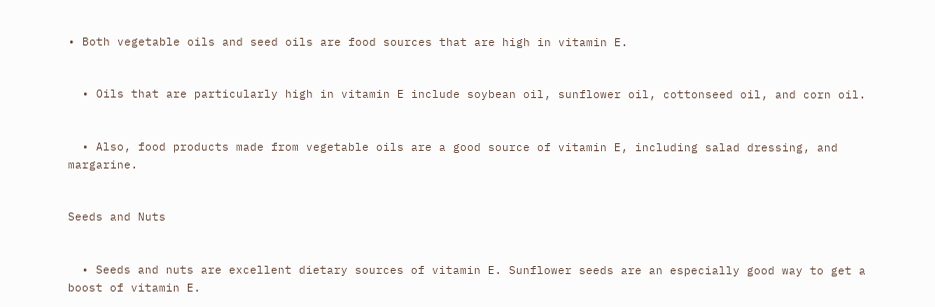• Both vegetable oils and seed oils are food sources that are high in vitamin E.


  • Oils that are particularly high in vitamin E include soybean oil, sunflower oil, cottonseed oil, and corn oil.


  • Also, food products made from vegetable oils are a good source of vitamin E, including salad dressing, and margarine.


Seeds and Nuts


  • Seeds and nuts are excellent dietary sources of vitamin E. Sunflower seeds are an especially good way to get a boost of vitamin E.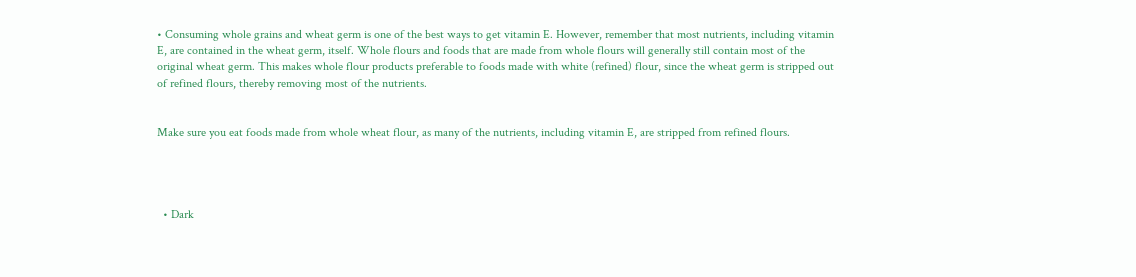• Consuming whole grains and wheat germ is one of the best ways to get vitamin E. However, remember that most nutrients, including vitamin E, are contained in the wheat germ, itself. Whole flours and foods that are made from whole flours will generally still contain most of the original wheat germ. This makes whole flour products preferable to foods made with white (refined) flour, since the wheat germ is stripped out of refined flours, thereby removing most of the nutrients.


Make sure you eat foods made from whole wheat flour, as many of the nutrients, including vitamin E, are stripped from refined flours.




  • Dark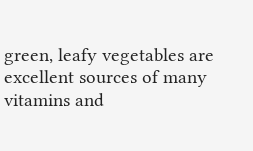green, leafy vegetables are excellent sources of many vitamins and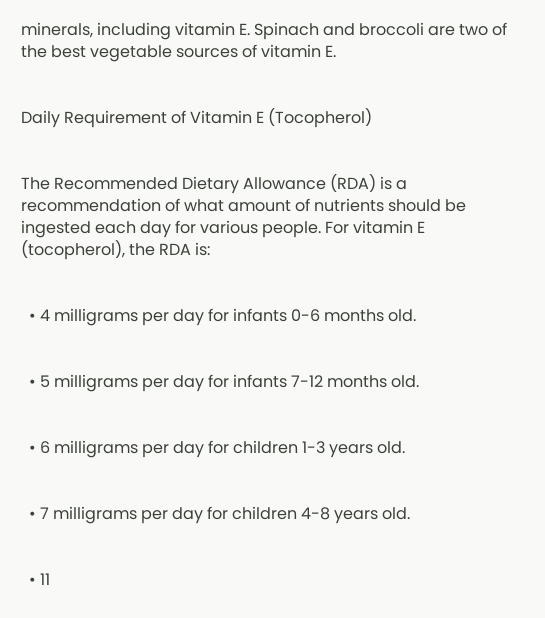minerals, including vitamin E. Spinach and broccoli are two of the best vegetable sources of vitamin E.


Daily Requirement of Vitamin E (Tocopherol)


The Recommended Dietary Allowance (RDA) is a recommendation of what amount of nutrients should be ingested each day for various people. For vitamin E (tocopherol), the RDA is:


  • 4 milligrams per day for infants 0-6 months old.


  • 5 milligrams per day for infants 7-12 months old.


  • 6 milligrams per day for children 1-3 years old.


  • 7 milligrams per day for children 4-8 years old.


  • 11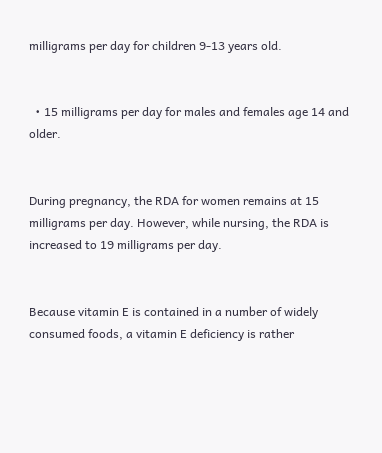milligrams per day for children 9-13 years old.


  • 15 milligrams per day for males and females age 14 and older.


During pregnancy, the RDA for women remains at 15 milligrams per day. However, while nursing, the RDA is increased to 19 milligrams per day.


Because vitamin E is contained in a number of widely consumed foods, a vitamin E deficiency is rather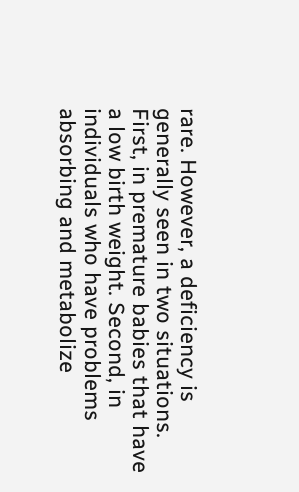rare. However, a deficiency is generally seen in two situations. First, in premature babies that have a low birth weight. Second, in individuals who have problems absorbing and metabolize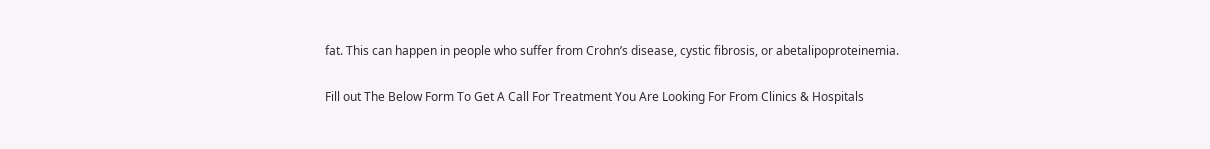fat. This can happen in people who suffer from Crohn’s disease, cystic fibrosis, or abetalipoproteinemia.

Fill out The Below Form To Get A Call For Treatment You Are Looking For From Clinics & Hospitals